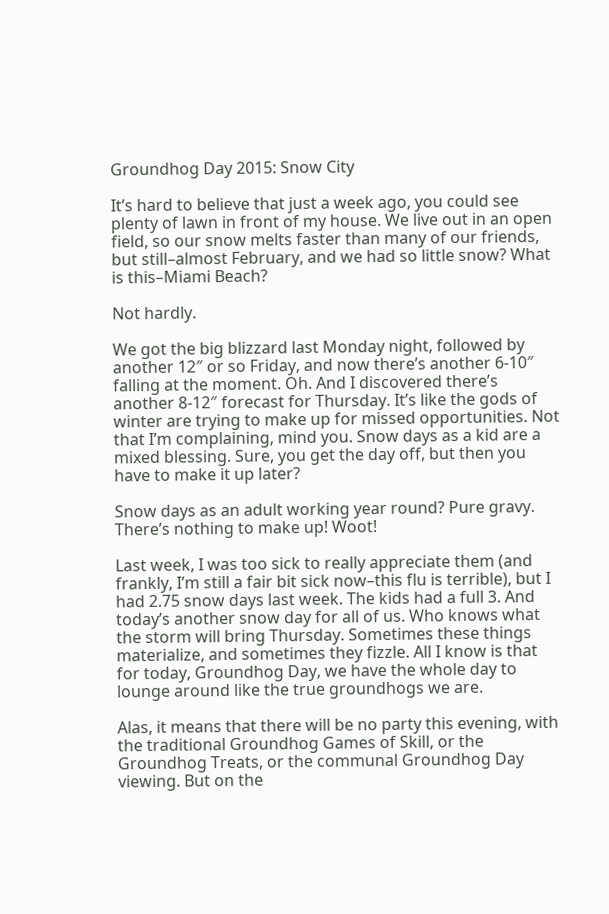Groundhog Day 2015: Snow City

It’s hard to believe that just a week ago, you could see plenty of lawn in front of my house. We live out in an open field, so our snow melts faster than many of our friends, but still–almost February, and we had so little snow? What is this–Miami Beach?

Not hardly.

We got the big blizzard last Monday night, followed by another 12″ or so Friday, and now there’s another 6-10″ falling at the moment. Oh. And I discovered there’s another 8-12″ forecast for Thursday. It’s like the gods of winter are trying to make up for missed opportunities. Not that I’m complaining, mind you. Snow days as a kid are a mixed blessing. Sure, you get the day off, but then you have to make it up later?

Snow days as an adult working year round? Pure gravy. There’s nothing to make up! Woot!

Last week, I was too sick to really appreciate them (and frankly, I’m still a fair bit sick now–this flu is terrible), but I had 2.75 snow days last week. The kids had a full 3. And today’s another snow day for all of us. Who knows what the storm will bring Thursday. Sometimes these things materialize, and sometimes they fizzle. All I know is that for today, Groundhog Day, we have the whole day to lounge around like the true groundhogs we are.

Alas, it means that there will be no party this evening, with the traditional Groundhog Games of Skill, or the Groundhog Treats, or the communal Groundhog Day viewing. But on the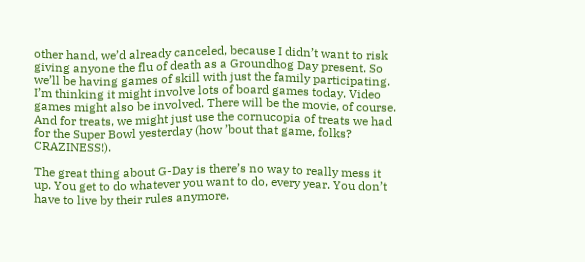other hand, we’d already canceled, because I didn’t want to risk giving anyone the flu of death as a Groundhog Day present. So we’ll be having games of skill with just the family participating. I’m thinking it might involve lots of board games today. Video games might also be involved. There will be the movie, of course. And for treats, we might just use the cornucopia of treats we had for the Super Bowl yesterday (how ’bout that game, folks? CRAZINESS!).

The great thing about G-Day is there’s no way to really mess it up. You get to do whatever you want to do, every year. You don’t have to live by their rules anymore.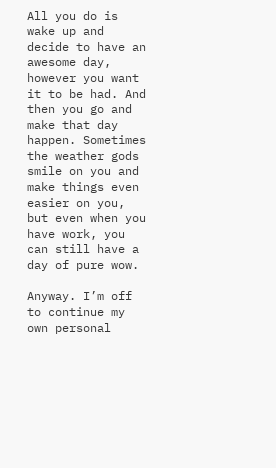All you do is wake up and decide to have an awesome day, however you want it to be had. And then you go and make that day happen. Sometimes the weather gods smile on you and make things even easier on you, but even when you have work, you can still have a day of pure wow.

Anyway. I’m off to continue my own personal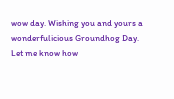wow day. Wishing you and yours a wonderfulicious Groundhog Day. Let me know how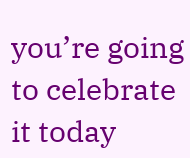you’re going to celebrate it today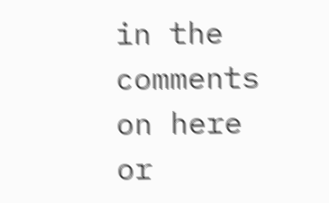in the comments on here or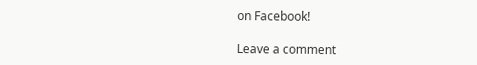on Facebook!

Leave a comment